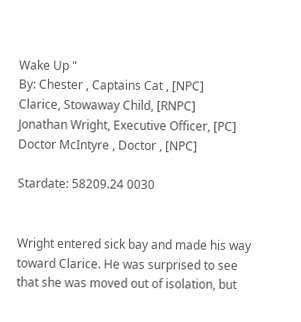Wake Up "
By: Chester , Captains Cat , [NPC]
Clarice, Stowaway Child, [RNPC]
Jonathan Wright, Executive Officer, [PC]
Doctor McIntyre , Doctor , [NPC]

Stardate: 58209.24 0030


Wright entered sick bay and made his way toward Clarice. He was surprised to see that she was moved out of isolation, but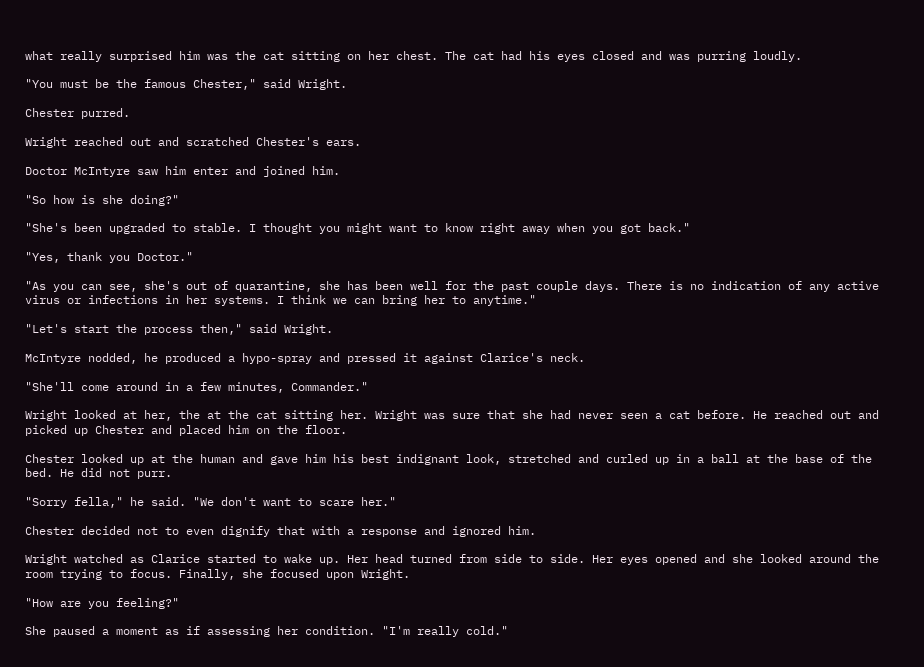what really surprised him was the cat sitting on her chest. The cat had his eyes closed and was purring loudly.

"You must be the famous Chester," said Wright.

Chester purred.

Wright reached out and scratched Chester's ears.

Doctor McIntyre saw him enter and joined him.

"So how is she doing?"

"She's been upgraded to stable. I thought you might want to know right away when you got back."

"Yes, thank you Doctor."

"As you can see, she's out of quarantine, she has been well for the past couple days. There is no indication of any active virus or infections in her systems. I think we can bring her to anytime."

"Let's start the process then," said Wright.

McIntyre nodded, he produced a hypo-spray and pressed it against Clarice's neck.

"She'll come around in a few minutes, Commander."

Wright looked at her, the at the cat sitting her. Wright was sure that she had never seen a cat before. He reached out and picked up Chester and placed him on the floor.

Chester looked up at the human and gave him his best indignant look, stretched and curled up in a ball at the base of the bed. He did not purr.

"Sorry fella," he said. "We don't want to scare her."

Chester decided not to even dignify that with a response and ignored him.

Wright watched as Clarice started to wake up. Her head turned from side to side. Her eyes opened and she looked around the room trying to focus. Finally, she focused upon Wright.

"How are you feeling?"

She paused a moment as if assessing her condition. "I'm really cold."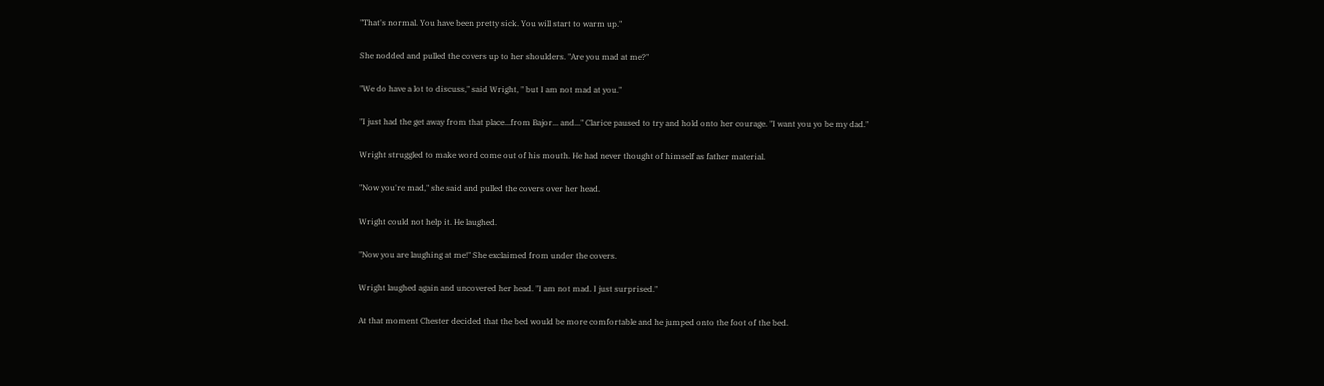"That's normal. You have been pretty sick. You will start to warm up."

She nodded and pulled the covers up to her shoulders. "Are you mad at me?"

"We do have a lot to discuss," said Wright, " but I am not mad at you."

"I just had the get away from that place...from Bajor... and..." Clarice paused to try and hold onto her courage. "I want you yo be my dad."

Wright struggled to make word come out of his mouth. He had never thought of himself as father material.

"Now you're mad," she said and pulled the covers over her head.

Wright could not help it. He laughed.

"Now you are laughing at me!" She exclaimed from under the covers.

Wright laughed again and uncovered her head. "I am not mad. I just surprised."

At that moment Chester decided that the bed would be more comfortable and he jumped onto the foot of the bed.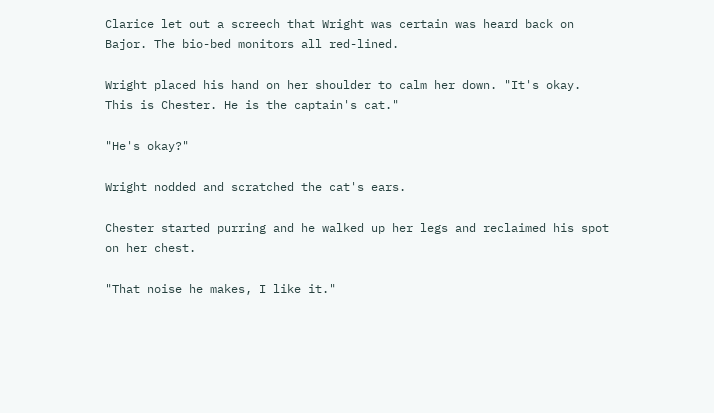Clarice let out a screech that Wright was certain was heard back on Bajor. The bio-bed monitors all red-lined.

Wright placed his hand on her shoulder to calm her down. "It's okay. This is Chester. He is the captain's cat."

"He's okay?"

Wright nodded and scratched the cat's ears.

Chester started purring and he walked up her legs and reclaimed his spot on her chest.

"That noise he makes, I like it."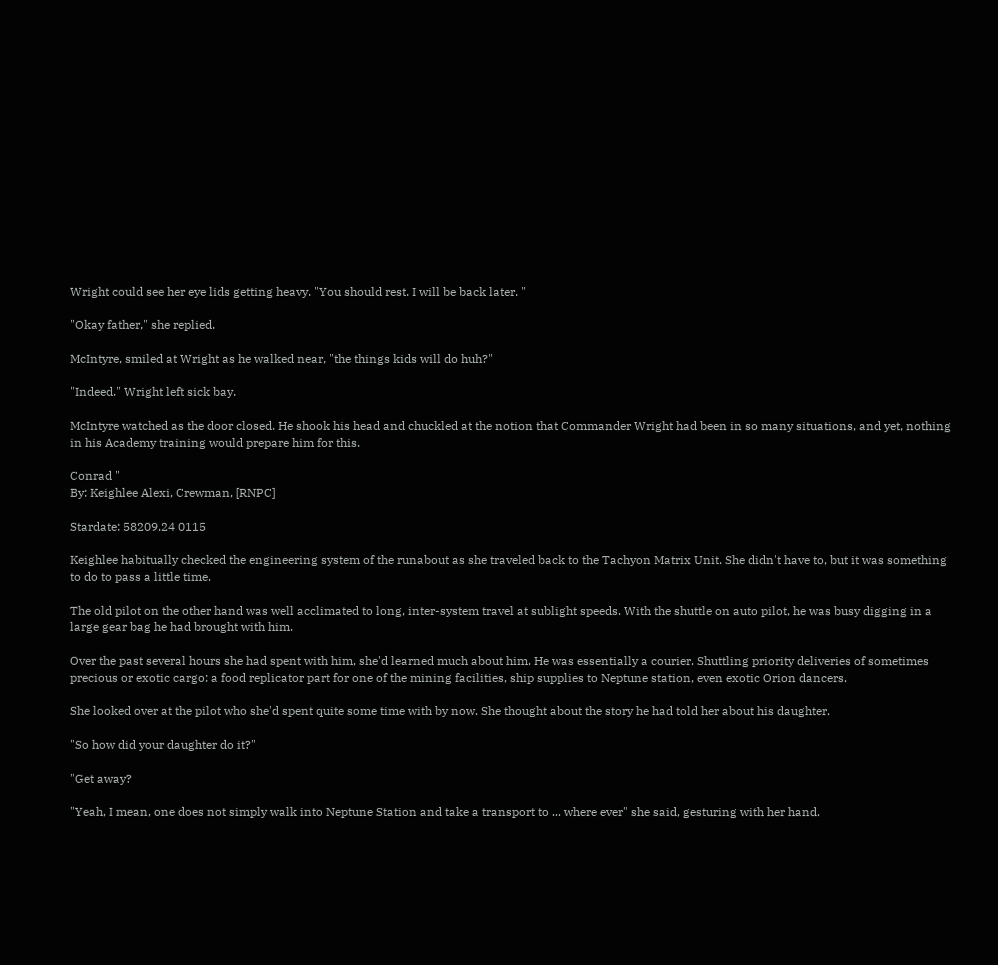Wright could see her eye lids getting heavy. "You should rest. I will be back later. "

"Okay father," she replied.

McIntyre, smiled at Wright as he walked near, "the things kids will do huh?"

"Indeed." Wright left sick bay.

McIntyre watched as the door closed. He shook his head and chuckled at the notion that Commander Wright had been in so many situations, and yet, nothing in his Academy training would prepare him for this.

Conrad "
By: Keighlee Alexi, Crewman, [RNPC]

Stardate: 58209.24 0115

Keighlee habitually checked the engineering system of the runabout as she traveled back to the Tachyon Matrix Unit. She didn't have to, but it was something to do to pass a little time.

The old pilot on the other hand was well acclimated to long, inter-system travel at sublight speeds. With the shuttle on auto pilot, he was busy digging in a large gear bag he had brought with him.

Over the past several hours she had spent with him, she'd learned much about him. He was essentially a courier. Shuttling priority deliveries of sometimes precious or exotic cargo: a food replicator part for one of the mining facilities, ship supplies to Neptune station, even exotic Orion dancers.

She looked over at the pilot who she'd spent quite some time with by now. She thought about the story he had told her about his daughter.

"So how did your daughter do it?"

"Get away?

"Yeah, I mean, one does not simply walk into Neptune Station and take a transport to ... where ever" she said, gesturing with her hand.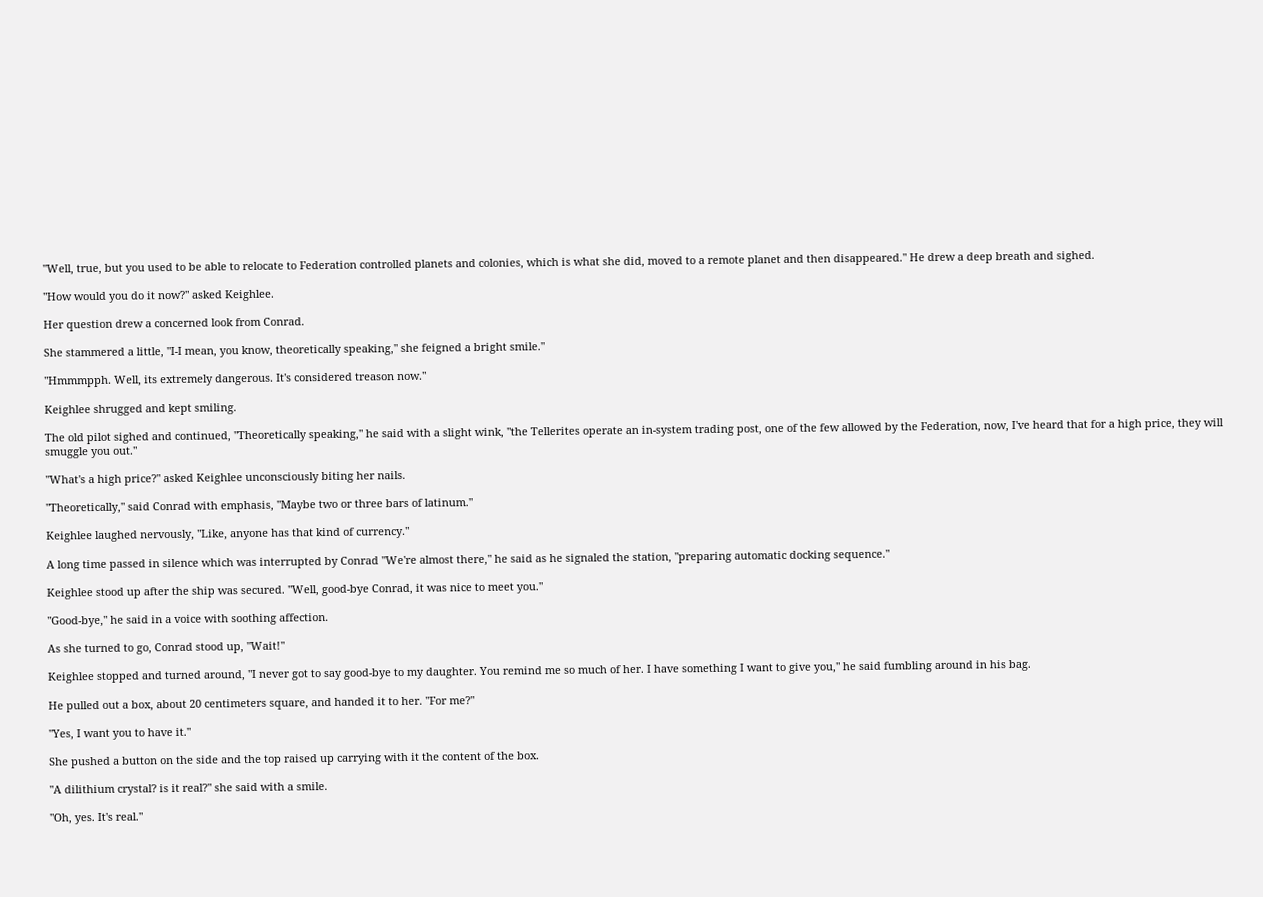"Well, true, but you used to be able to relocate to Federation controlled planets and colonies, which is what she did, moved to a remote planet and then disappeared." He drew a deep breath and sighed.

"How would you do it now?" asked Keighlee.

Her question drew a concerned look from Conrad.

She stammered a little, "I-I mean, you know, theoretically speaking," she feigned a bright smile."

"Hmmmpph. Well, its extremely dangerous. It's considered treason now."

Keighlee shrugged and kept smiling.

The old pilot sighed and continued, "Theoretically speaking," he said with a slight wink, "the Tellerites operate an in-system trading post, one of the few allowed by the Federation, now, I've heard that for a high price, they will smuggle you out."

"What's a high price?" asked Keighlee unconsciously biting her nails.

"Theoretically," said Conrad with emphasis, "Maybe two or three bars of latinum."

Keighlee laughed nervously, "Like, anyone has that kind of currency."

A long time passed in silence which was interrupted by Conrad "We're almost there," he said as he signaled the station, "preparing automatic docking sequence."

Keighlee stood up after the ship was secured. "Well, good-bye Conrad, it was nice to meet you."

"Good-bye," he said in a voice with soothing affection.

As she turned to go, Conrad stood up, "Wait!"

Keighlee stopped and turned around, "I never got to say good-bye to my daughter. You remind me so much of her. I have something I want to give you," he said fumbling around in his bag.

He pulled out a box, about 20 centimeters square, and handed it to her. "For me?"

"Yes, I want you to have it."

She pushed a button on the side and the top raised up carrying with it the content of the box.

"A dilithium crystal? is it real?" she said with a smile.

"Oh, yes. It's real."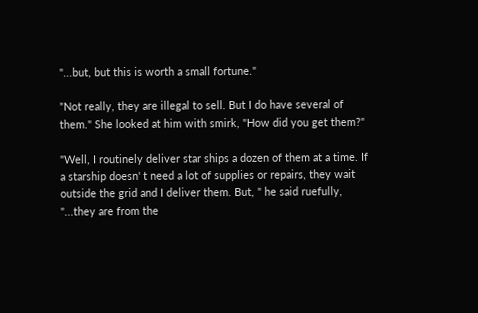"...but, but this is worth a small fortune."

"Not really, they are illegal to sell. But I do have several of them." She looked at him with smirk, "How did you get them?"

"Well, I routinely deliver star ships a dozen of them at a time. If a starship doesn' t need a lot of supplies or repairs, they wait outside the grid and I deliver them. But, " he said ruefully, "...they are from the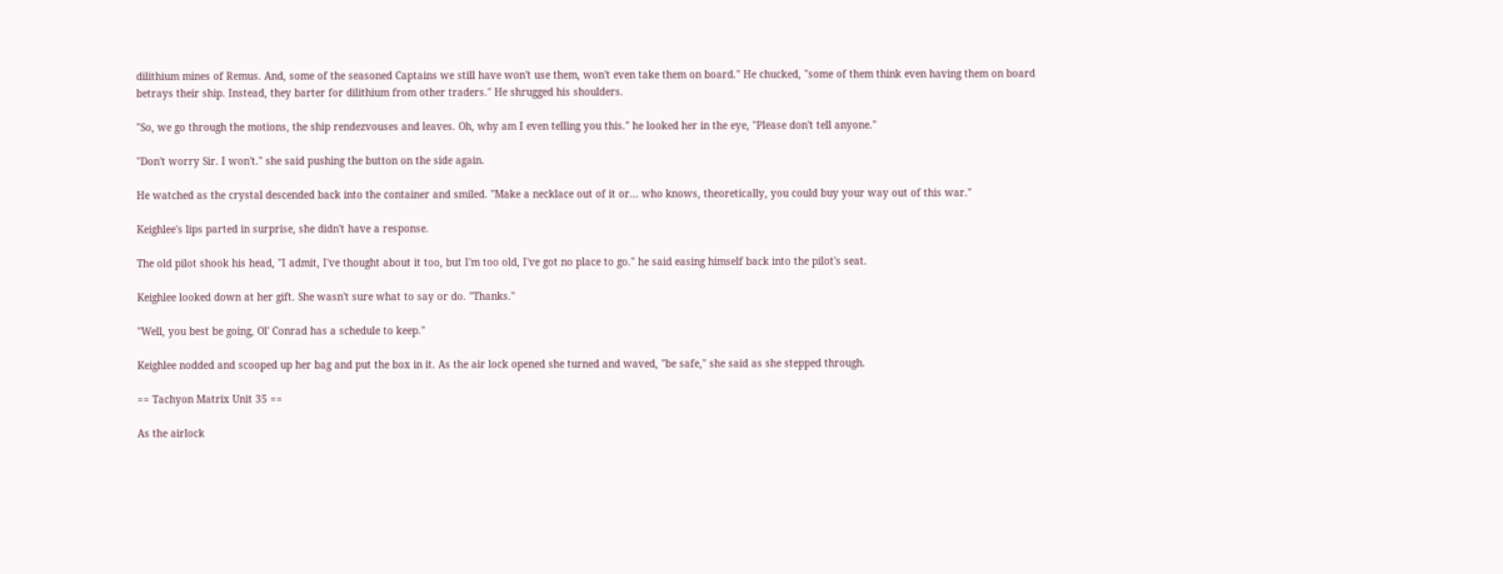dilithium mines of Remus. And, some of the seasoned Captains we still have won't use them, won't even take them on board." He chucked, "some of them think even having them on board betrays their ship. Instead, they barter for dilithium from other traders." He shrugged his shoulders.

"So, we go through the motions, the ship rendezvouses and leaves. Oh, why am I even telling you this." he looked her in the eye, "Please don't tell anyone."

"Don't worry Sir. I won't." she said pushing the button on the side again.

He watched as the crystal descended back into the container and smiled. "Make a necklace out of it or... who knows, theoretically, you could buy your way out of this war."

Keighlee's lips parted in surprise, she didn't have a response.

The old pilot shook his head, "I admit, I've thought about it too, but I'm too old, I've got no place to go." he said easing himself back into the pilot's seat.

Keighlee looked down at her gift. She wasn't sure what to say or do. "Thanks."

"Well, you best be going, Ol' Conrad has a schedule to keep."

Keighlee nodded and scooped up her bag and put the box in it. As the air lock opened she turned and waved, "be safe," she said as she stepped through.

== Tachyon Matrix Unit 35 ==

As the airlock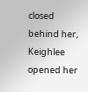closed behind her, Keighlee opened her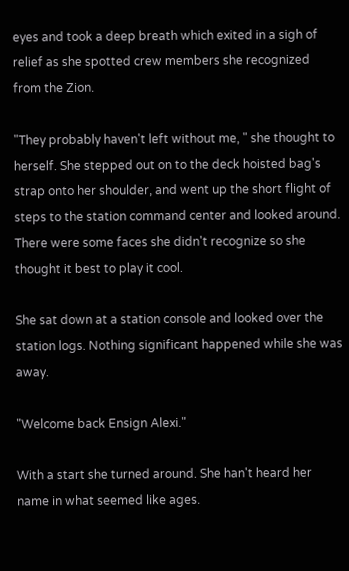eyes and took a deep breath which exited in a sigh of relief as she spotted crew members she recognized from the Zion.

"They probably haven't left without me, " she thought to herself. She stepped out on to the deck hoisted bag's strap onto her shoulder, and went up the short flight of steps to the station command center and looked around. There were some faces she didn't recognize so she thought it best to play it cool.

She sat down at a station console and looked over the station logs. Nothing significant happened while she was away.

"Welcome back Ensign Alexi."

With a start she turned around. She han't heard her name in what seemed like ages.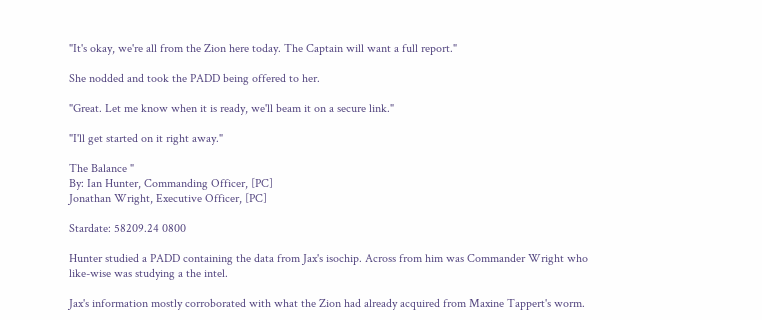"It's okay, we're all from the Zion here today. The Captain will want a full report."

She nodded and took the PADD being offered to her.

"Great. Let me know when it is ready, we'll beam it on a secure link."

"I'll get started on it right away."

The Balance "
By: Ian Hunter, Commanding Officer, [PC]
Jonathan Wright, Executive Officer, [PC]

Stardate: 58209.24 0800

Hunter studied a PADD containing the data from Jax's isochip. Across from him was Commander Wright who like-wise was studying a the intel.

Jax's information mostly corroborated with what the Zion had already acquired from Maxine Tappert's worm.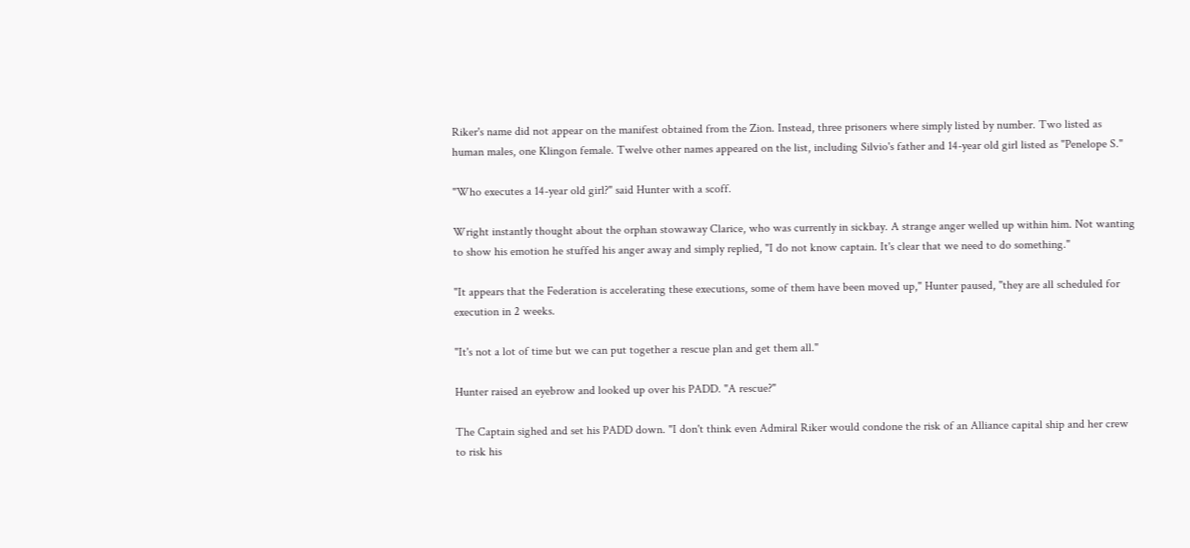Riker's name did not appear on the manifest obtained from the Zion. Instead, three prisoners where simply listed by number. Two listed as human males, one Klingon female. Twelve other names appeared on the list, including Silvio's father and 14-year old girl listed as "Penelope S."

"Who executes a 14-year old girl?" said Hunter with a scoff.

Wright instantly thought about the orphan stowaway Clarice, who was currently in sickbay. A strange anger welled up within him. Not wanting to show his emotion he stuffed his anger away and simply replied, "I do not know captain. It's clear that we need to do something."

"It appears that the Federation is accelerating these executions, some of them have been moved up," Hunter paused, "they are all scheduled for execution in 2 weeks.

"It's not a lot of time but we can put together a rescue plan and get them all."

Hunter raised an eyebrow and looked up over his PADD. "A rescue?"

The Captain sighed and set his PADD down. "I don't think even Admiral Riker would condone the risk of an Alliance capital ship and her crew to risk his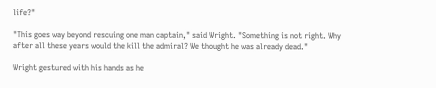life?"

"This goes way beyond rescuing one man captain," said Wright. "Something is not right. Why after all these years would the kill the admiral? We thought he was already dead."

Wright gestured with his hands as he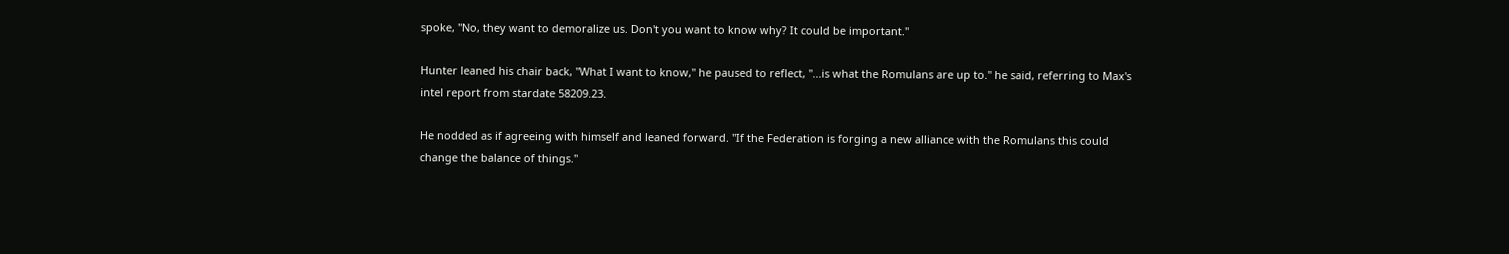spoke, "No, they want to demoralize us. Don't you want to know why? It could be important."

Hunter leaned his chair back, "What I want to know," he paused to reflect, "...is what the Romulans are up to." he said, referring to Max's intel report from stardate 58209.23.

He nodded as if agreeing with himself and leaned forward. "If the Federation is forging a new alliance with the Romulans this could change the balance of things."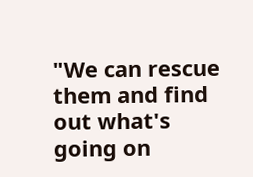"We can rescue them and find out what's going on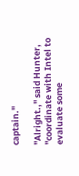captain."

"Alright.," said Hunter, "coordinate with Intel to evaluate some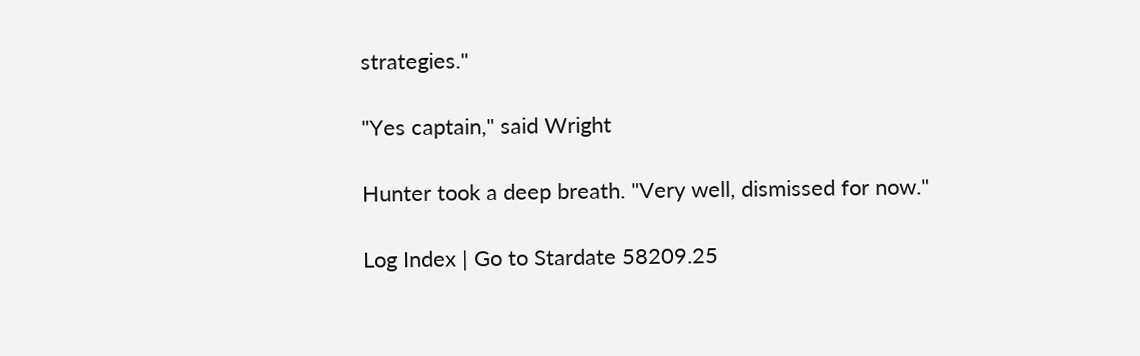strategies."

"Yes captain," said Wright

Hunter took a deep breath. "Very well, dismissed for now."

Log Index | Go to Stardate 58209.25